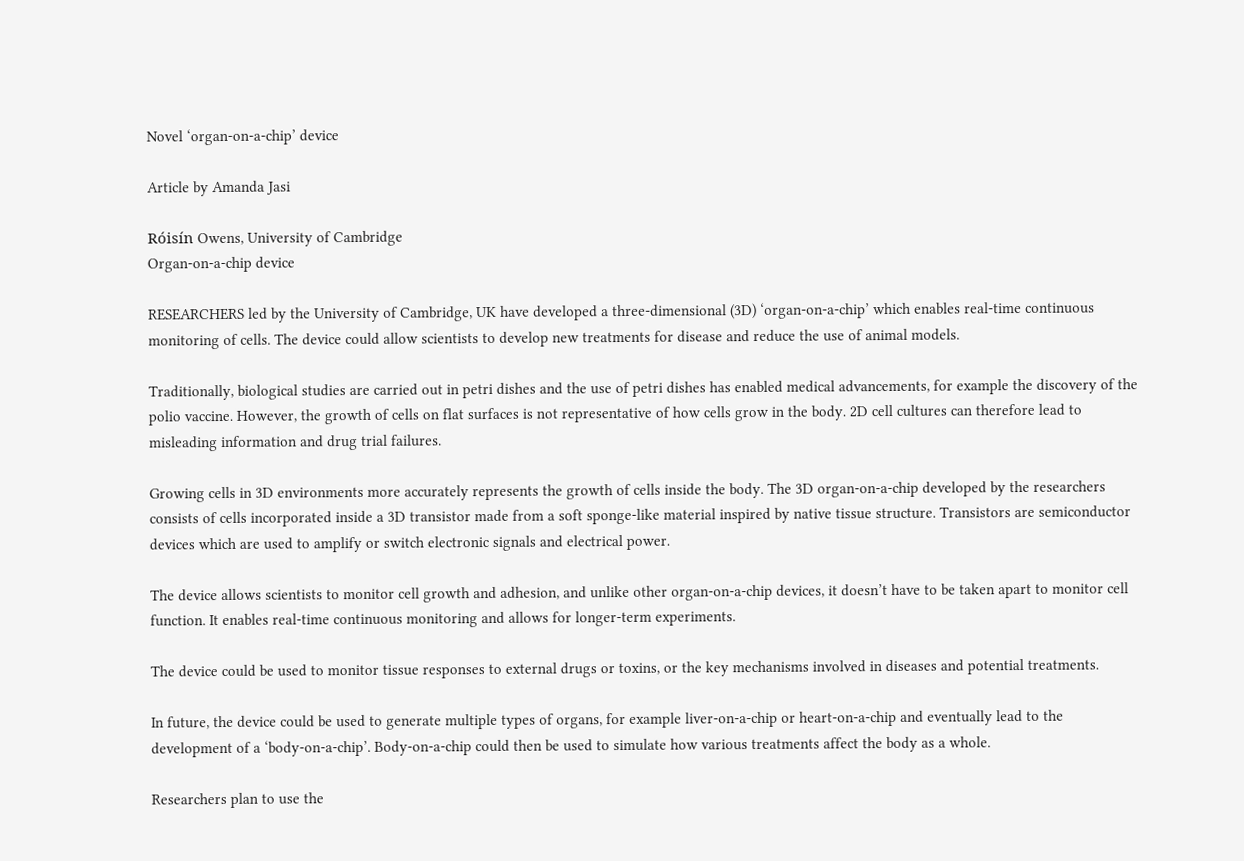Novel ‘organ-on-a-chip’ device

Article by Amanda Jasi

Róisín Owens, University of Cambridge
Organ-on-a-chip device

RESEARCHERS led by the University of Cambridge, UK have developed a three-dimensional (3D) ‘organ-on-a-chip’ which enables real-time continuous monitoring of cells. The device could allow scientists to develop new treatments for disease and reduce the use of animal models.

Traditionally, biological studies are carried out in petri dishes and the use of petri dishes has enabled medical advancements, for example the discovery of the polio vaccine. However, the growth of cells on flat surfaces is not representative of how cells grow in the body. 2D cell cultures can therefore lead to misleading information and drug trial failures.

Growing cells in 3D environments more accurately represents the growth of cells inside the body. The 3D organ-on-a-chip developed by the researchers consists of cells incorporated inside a 3D transistor made from a soft sponge-like material inspired by native tissue structure. Transistors are semiconductor devices which are used to amplify or switch electronic signals and electrical power.

The device allows scientists to monitor cell growth and adhesion, and unlike other organ-on-a-chip devices, it doesn’t have to be taken apart to monitor cell function. It enables real-time continuous monitoring and allows for longer-term experiments.

The device could be used to monitor tissue responses to external drugs or toxins, or the key mechanisms involved in diseases and potential treatments.

In future, the device could be used to generate multiple types of organs, for example liver-on-a-chip or heart-on-a-chip and eventually lead to the development of a ‘body-on-a-chip’. Body-on-a-chip could then be used to simulate how various treatments affect the body as a whole.

Researchers plan to use the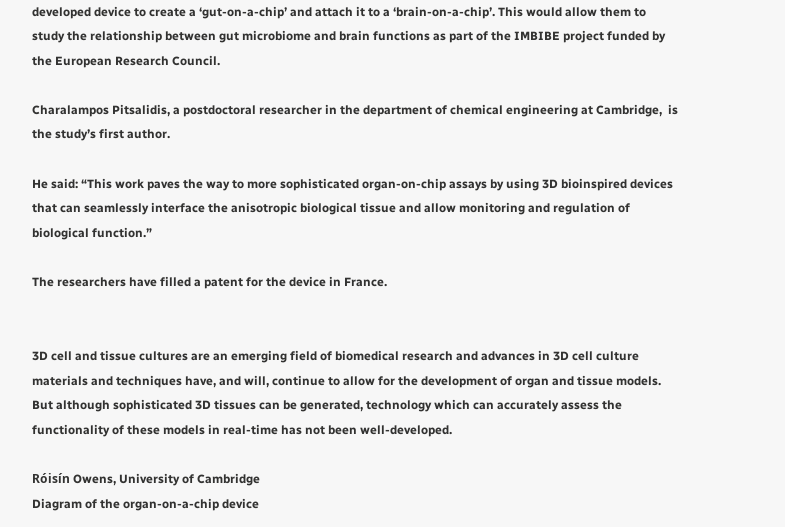developed device to create a ‘gut-on-a-chip’ and attach it to a ‘brain-on-a-chip’. This would allow them to study the relationship between gut microbiome and brain functions as part of the IMBIBE project funded by the European Research Council.

Charalampos Pitsalidis, a postdoctoral researcher in the department of chemical engineering at Cambridge,  is the study’s first author.

He said: “This work paves the way to more sophisticated organ-on-chip assays by using 3D bioinspired devices that can seamlessly interface the anisotropic biological tissue and allow monitoring and regulation of biological function.”

The researchers have filled a patent for the device in France.


3D cell and tissue cultures are an emerging field of biomedical research and advances in 3D cell culture materials and techniques have, and will, continue to allow for the development of organ and tissue models. But although sophisticated 3D tissues can be generated, technology which can accurately assess the functionality of these models in real-time has not been well-developed.

Róisín Owens, University of Cambridge
Diagram of the organ-on-a-chip device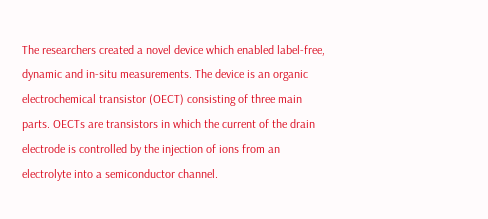The researchers created a novel device which enabled label-free, dynamic and in-situ measurements. The device is an organic electrochemical transistor (OECT) consisting of three main parts. OECTs are transistors in which the current of the drain electrode is controlled by the injection of ions from an electrolyte into a semiconductor channel.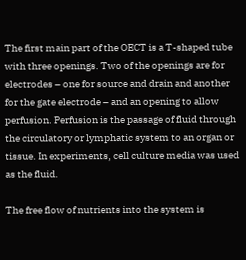The first main part of the OECT is a T-shaped tube with three openings. Two of the openings are for electrodes – one for source and drain and another for the gate electrode – and an opening to allow perfusion. Perfusion is the passage of fluid through the circulatory or lymphatic system to an organ or tissue. In experiments, cell culture media was used as the fluid.

The free flow of nutrients into the system is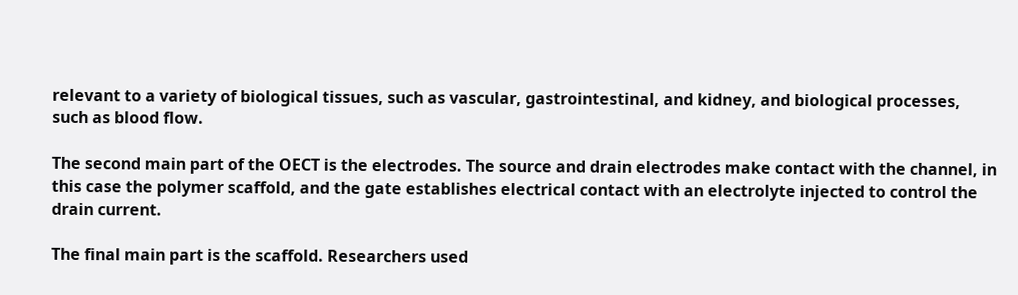relevant to a variety of biological tissues, such as vascular, gastrointestinal, and kidney, and biological processes, such as blood flow.

The second main part of the OECT is the electrodes. The source and drain electrodes make contact with the channel, in this case the polymer scaffold, and the gate establishes electrical contact with an electrolyte injected to control the drain current.

The final main part is the scaffold. Researchers used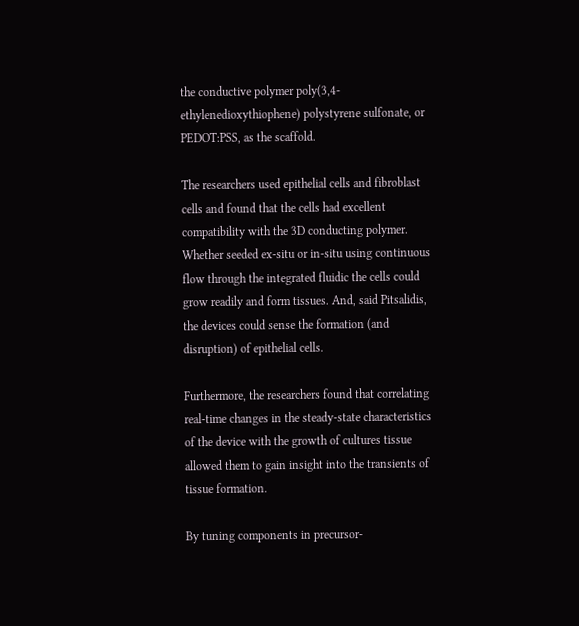the conductive polymer poly(3,4-ethylenedioxythiophene) polystyrene sulfonate, or PEDOT:PSS, as the scaffold.

The researchers used epithelial cells and fibroblast cells and found that the cells had excellent compatibility with the 3D conducting polymer. Whether seeded ex-situ or in-situ using continuous flow through the integrated fluidic the cells could grow readily and form tissues. And, said Pitsalidis, the devices could sense the formation (and disruption) of epithelial cells.

Furthermore, the researchers found that correlating real-time changes in the steady-state characteristics of the device with the growth of cultures tissue allowed them to gain insight into the transients of tissue formation.

By tuning components in precursor-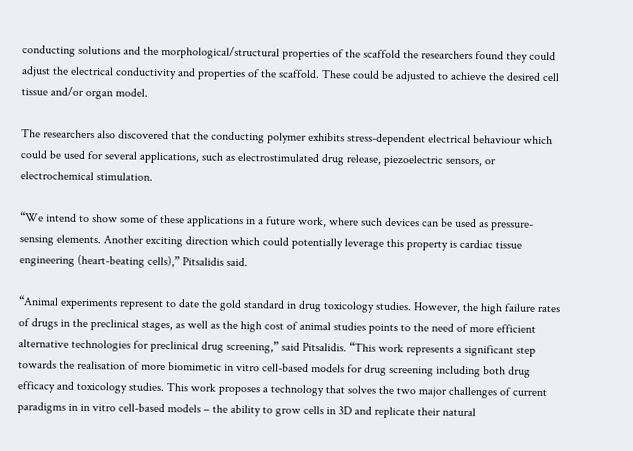conducting solutions and the morphological/structural properties of the scaffold the researchers found they could adjust the electrical conductivity and properties of the scaffold. These could be adjusted to achieve the desired cell tissue and/or organ model.

The researchers also discovered that the conducting polymer exhibits stress-dependent electrical behaviour which could be used for several applications, such as electrostimulated drug release, piezoelectric sensors, or electrochemical stimulation.

“We intend to show some of these applications in a future work, where such devices can be used as pressure-sensing elements. Another exciting direction which could potentially leverage this property is cardiac tissue engineering (heart-beating cells),” Pitsalidis said.

“Animal experiments represent to date the gold standard in drug toxicology studies. However, the high failure rates of drugs in the preclinical stages, as well as the high cost of animal studies points to the need of more efficient alternative technologies for preclinical drug screening,” said Pitsalidis. “This work represents a significant step towards the realisation of more biomimetic in vitro cell-based models for drug screening including both drug efficacy and toxicology studies. This work proposes a technology that solves the two major challenges of current paradigms in in vitro cell-based models – the ability to grow cells in 3D and replicate their natural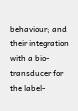behaviour; and their integration with a bio-transducer for the label-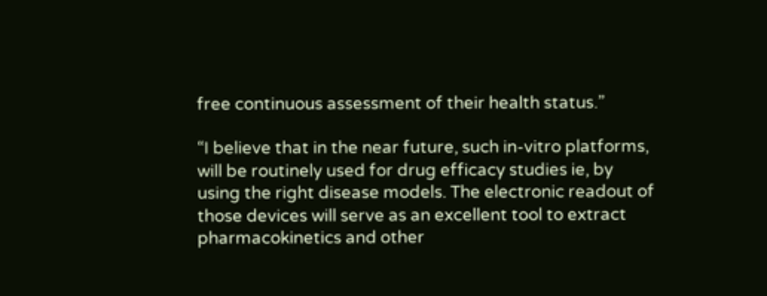free continuous assessment of their health status.”

“I believe that in the near future, such in-vitro platforms, will be routinely used for drug efficacy studies ie, by using the right disease models. The electronic readout of those devices will serve as an excellent tool to extract pharmacokinetics and other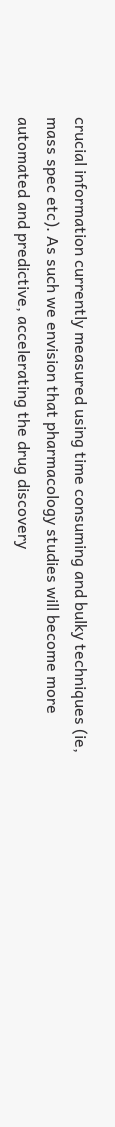crucial information currently measured using time consuming and bulky techniques (ie, mass spec etc). As such we envision that pharmacology studies will become more automated and predictive, accelerating the drug discovery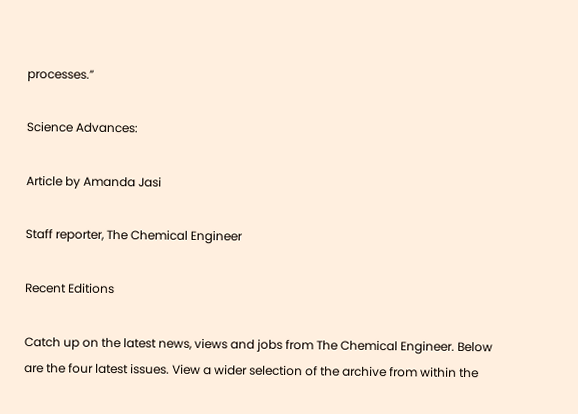processes.”

Science Advances:

Article by Amanda Jasi

Staff reporter, The Chemical Engineer

Recent Editions

Catch up on the latest news, views and jobs from The Chemical Engineer. Below are the four latest issues. View a wider selection of the archive from within the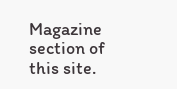Magazine section of this site.